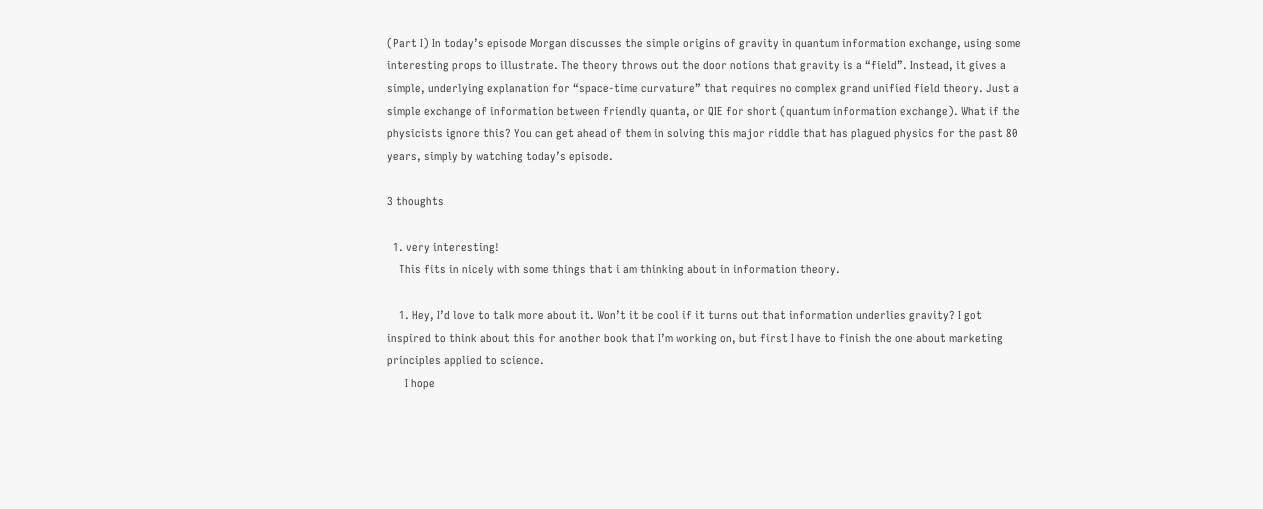(Part I) In today’s episode Morgan discusses the simple origins of gravity in quantum information exchange, using some interesting props to illustrate. The theory throws out the door notions that gravity is a “field”. Instead, it gives a simple, underlying explanation for “space-time curvature” that requires no complex grand unified field theory. Just a simple exchange of information between friendly quanta, or QIE for short (quantum information exchange). What if the physicists ignore this? You can get ahead of them in solving this major riddle that has plagued physics for the past 80 years, simply by watching today’s episode.

3 thoughts

  1. very interesting!
    This fits in nicely with some things that i am thinking about in information theory.

    1. Hey, I’d love to talk more about it. Won’t it be cool if it turns out that information underlies gravity? I got inspired to think about this for another book that I’m working on, but first I have to finish the one about marketing principles applied to science.
      I hope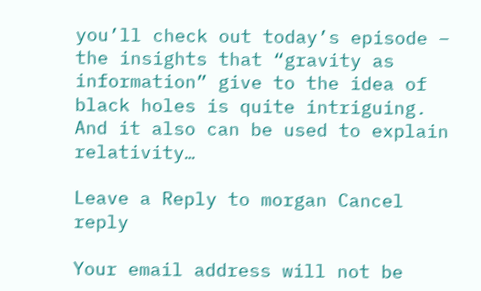you’ll check out today’s episode – the insights that “gravity as information” give to the idea of black holes is quite intriguing. And it also can be used to explain relativity…

Leave a Reply to morgan Cancel reply

Your email address will not be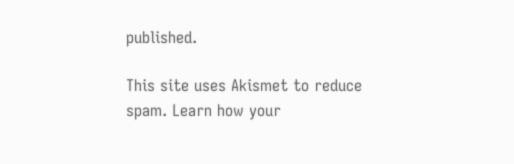published.

This site uses Akismet to reduce spam. Learn how your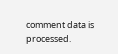comment data is processed.